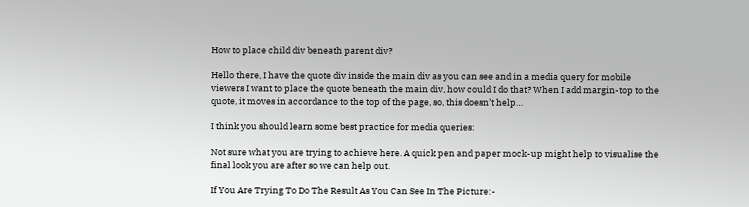How to place child div beneath parent div?

Hello there, I have the quote div inside the main div as you can see and in a media query for mobile viewers I want to place the quote beneath the main div, how could I do that? When I add margin-top to the quote, it moves in accordance to the top of the page, so, this doesn’t help…

I think you should learn some best practice for media queries:

Not sure what you are trying to achieve here. A quick pen and paper mock-up might help to visualise the final look you are after so we can help out.

If You Are Trying To Do The Result As You Can See In The Picture:-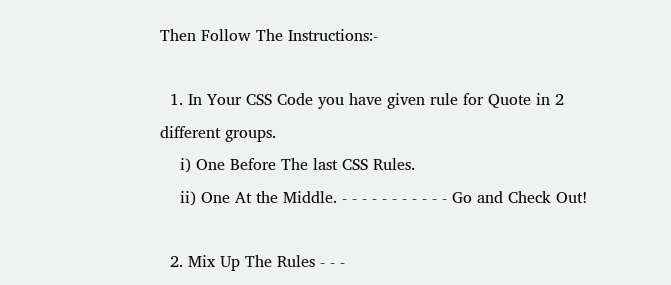Then Follow The Instructions:-

  1. In Your CSS Code you have given rule for Quote in 2 different groups.
    i) One Before The last CSS Rules.
    ii) One At the Middle. - - - - - - - - - - - Go and Check Out!

  2. Mix Up The Rules - - -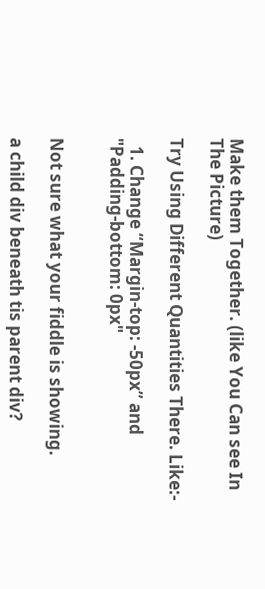Make them Together. (like You Can see In The Picture)

Try Using Different Quantities There. Like:-

  1. Change “Margin-top: -50px” and "Padding-bottom: 0px"


Not sure what your fiddle is showing.

a child div beneath tis parent div?